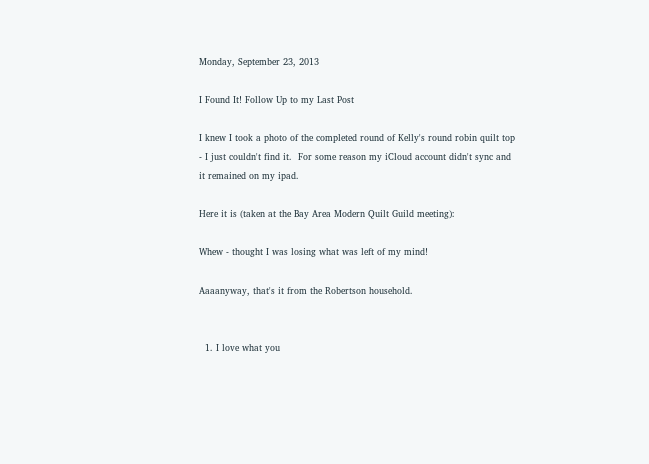Monday, September 23, 2013

I Found It! Follow Up to my Last Post

I knew I took a photo of the completed round of Kelly's round robin quilt top - I just couldn't find it.  For some reason my iCloud account didn't sync and it remained on my ipad.

Here it is (taken at the Bay Area Modern Quilt Guild meeting):

Whew - thought I was losing what was left of my mind!

Aaaanyway, that's it from the Robertson household.


  1. I love what you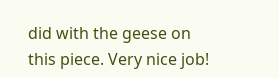did with the geese on this piece. Very nice job!